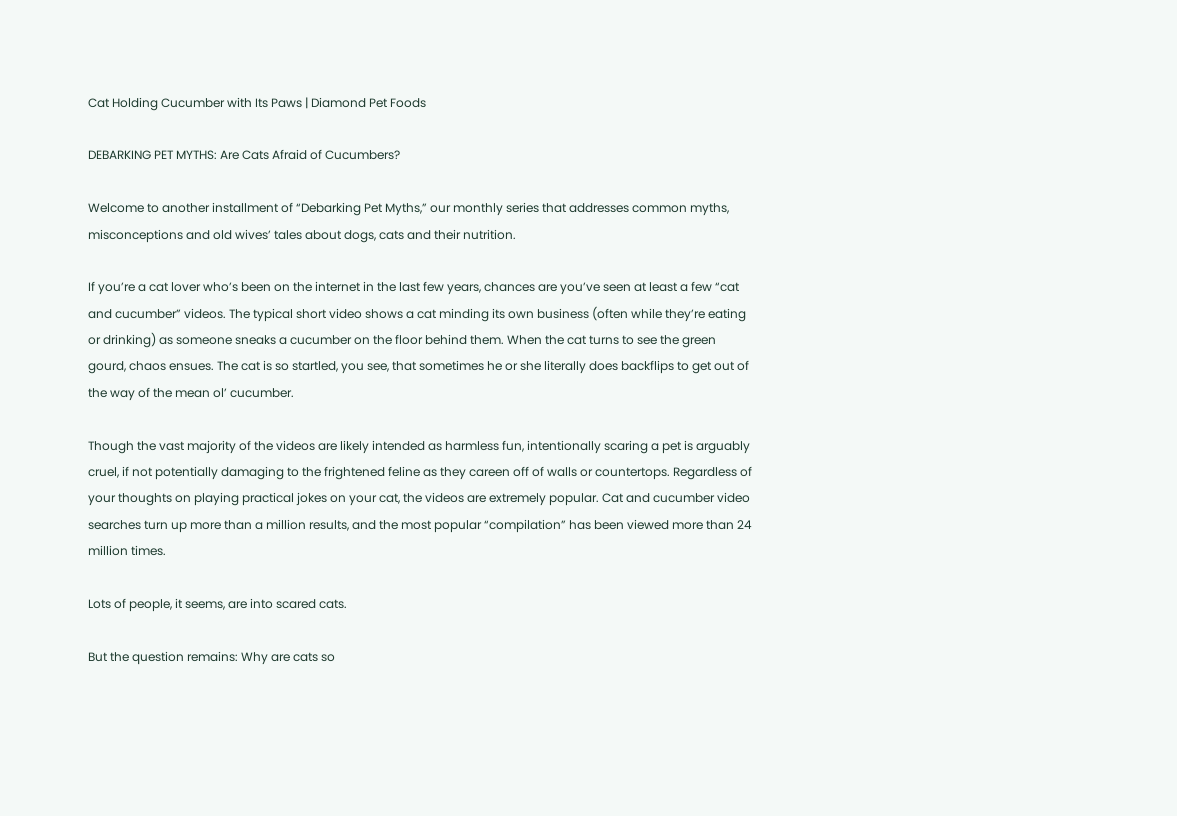Cat Holding Cucumber with Its Paws | Diamond Pet Foods

DEBARKING PET MYTHS: Are Cats Afraid of Cucumbers?

Welcome to another installment of “Debarking Pet Myths,” our monthly series that addresses common myths, misconceptions and old wives’ tales about dogs, cats and their nutrition.

If you’re a cat lover who’s been on the internet in the last few years, chances are you’ve seen at least a few “cat and cucumber” videos. The typical short video shows a cat minding its own business (often while they’re eating or drinking) as someone sneaks a cucumber on the floor behind them. When the cat turns to see the green gourd, chaos ensues. The cat is so startled, you see, that sometimes he or she literally does backflips to get out of the way of the mean ol’ cucumber.

Though the vast majority of the videos are likely intended as harmless fun, intentionally scaring a pet is arguably cruel, if not potentially damaging to the frightened feline as they careen off of walls or countertops. Regardless of your thoughts on playing practical jokes on your cat, the videos are extremely popular. Cat and cucumber video searches turn up more than a million results, and the most popular “compilation” has been viewed more than 24 million times.

Lots of people, it seems, are into scared cats.

But the question remains: Why are cats so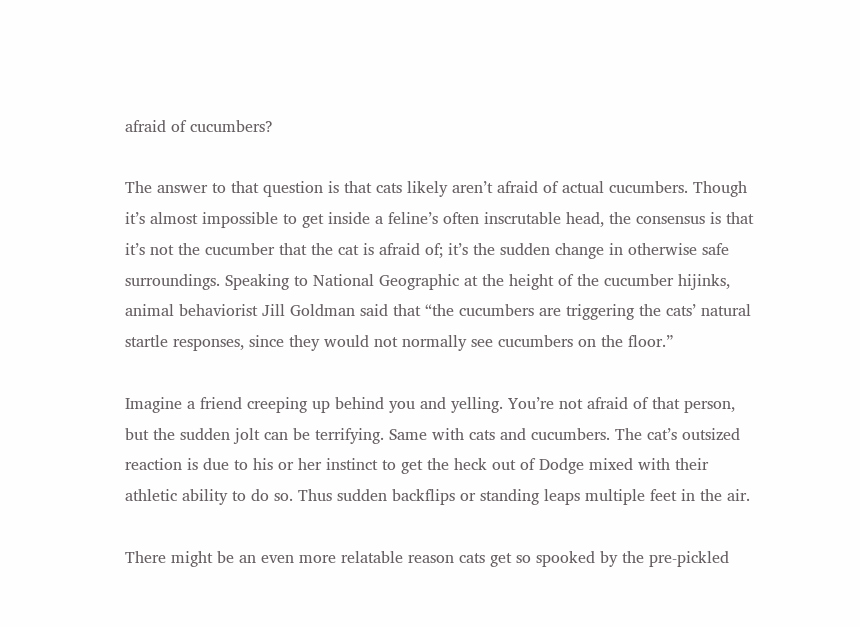afraid of cucumbers?

The answer to that question is that cats likely aren’t afraid of actual cucumbers. Though it’s almost impossible to get inside a feline’s often inscrutable head, the consensus is that it’s not the cucumber that the cat is afraid of; it’s the sudden change in otherwise safe surroundings. Speaking to National Geographic at the height of the cucumber hijinks, animal behaviorist Jill Goldman said that “the cucumbers are triggering the cats’ natural startle responses, since they would not normally see cucumbers on the floor.”

Imagine a friend creeping up behind you and yelling. You’re not afraid of that person, but the sudden jolt can be terrifying. Same with cats and cucumbers. The cat’s outsized reaction is due to his or her instinct to get the heck out of Dodge mixed with their athletic ability to do so. Thus sudden backflips or standing leaps multiple feet in the air.

There might be an even more relatable reason cats get so spooked by the pre-pickled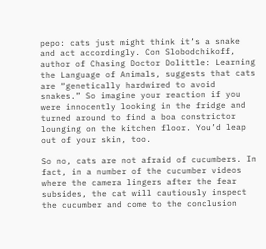pepo: cats just might think it’s a snake and act accordingly. Con Slobodchikoff, author of Chasing Doctor Dolittle: Learning the Language of Animals, suggests that cats are “genetically hardwired to avoid snakes.” So imagine your reaction if you were innocently looking in the fridge and turned around to find a boa constrictor lounging on the kitchen floor. You’d leap out of your skin, too.

So no, cats are not afraid of cucumbers. In fact, in a number of the cucumber videos where the camera lingers after the fear subsides, the cat will cautiously inspect the cucumber and come to the conclusion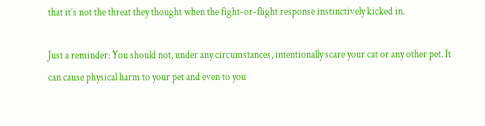that it’s not the threat they thought when the fight-or-flight response instinctively kicked in.

Just a reminder: You should not, under any circumstances, intentionally scare your cat or any other pet. It can cause physical harm to your pet and even to you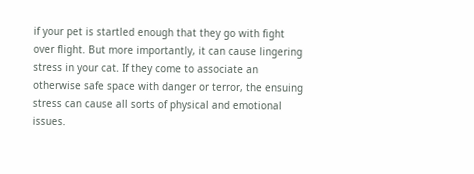if your pet is startled enough that they go with fight over flight. But more importantly, it can cause lingering stress in your cat. If they come to associate an otherwise safe space with danger or terror, the ensuing stress can cause all sorts of physical and emotional issues.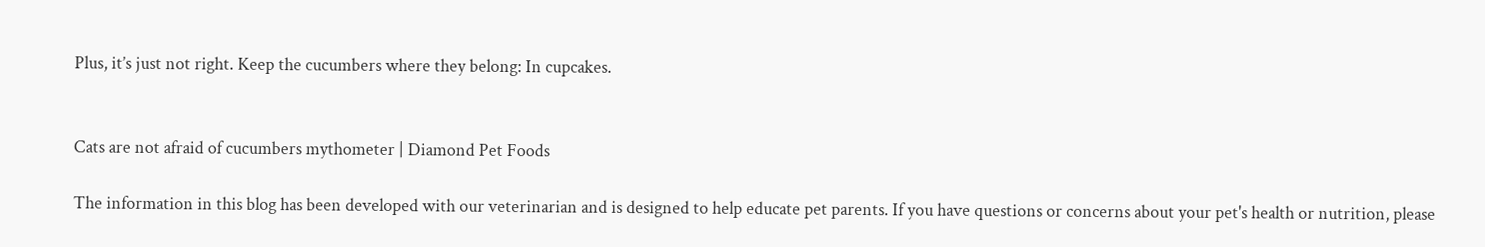Plus, it’s just not right. Keep the cucumbers where they belong: In cupcakes.


Cats are not afraid of cucumbers mythometer | Diamond Pet Foods

The information in this blog has been developed with our veterinarian and is designed to help educate pet parents. If you have questions or concerns about your pet's health or nutrition, please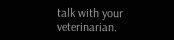talk with your veterinarian.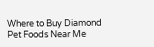Where to Buy Diamond Pet Foods Near Me